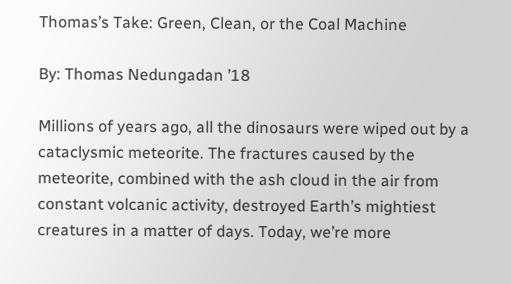Thomas’s Take: Green, Clean, or the Coal Machine

By: Thomas Nedungadan ’18

Millions of years ago, all the dinosaurs were wiped out by a cataclysmic meteorite. The fractures caused by the meteorite, combined with the ash cloud in the air from constant volcanic activity, destroyed Earth’s mightiest creatures in a matter of days. Today, we’re more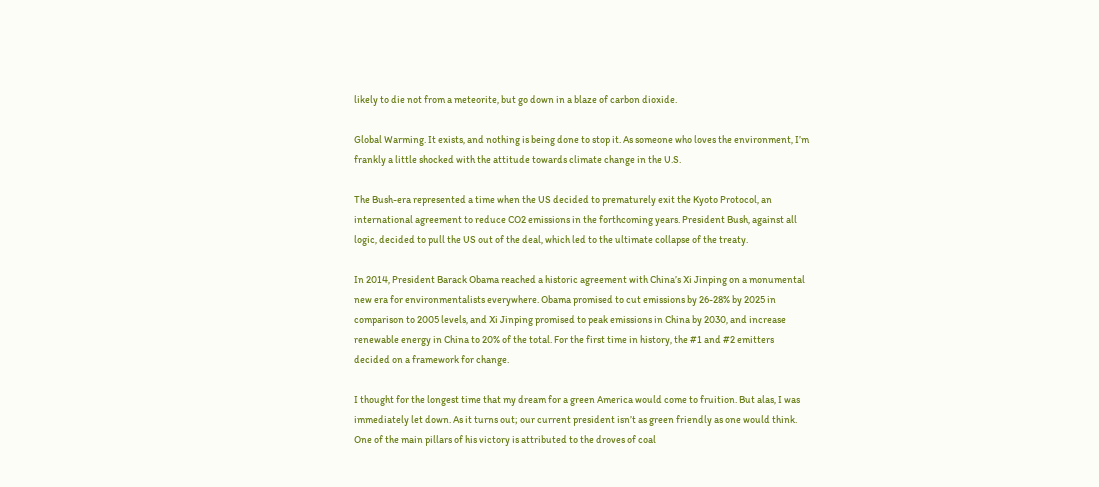likely to die not from a meteorite, but go down in a blaze of carbon dioxide.

Global Warming. It exists, and nothing is being done to stop it. As someone who loves the environment, I’m frankly a little shocked with the attitude towards climate change in the U.S.

The Bush-era represented a time when the US decided to prematurely exit the Kyoto Protocol, an international agreement to reduce CO2 emissions in the forthcoming years. President Bush, against all logic, decided to pull the US out of the deal, which led to the ultimate collapse of the treaty.

In 2014, President Barack Obama reached a historic agreement with China’s Xi Jinping on a monumental new era for environmentalists everywhere. Obama promised to cut emissions by 26-28% by 2025 in comparison to 2005 levels, and Xi Jinping promised to peak emissions in China by 2030, and increase renewable energy in China to 20% of the total. For the first time in history, the #1 and #2 emitters decided on a framework for change.

I thought for the longest time that my dream for a green America would come to fruition. But alas, I was immediately let down. As it turns out; our current president isn’t as green friendly as one would think. One of the main pillars of his victory is attributed to the droves of coal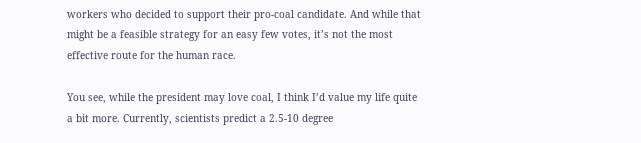workers who decided to support their pro-coal candidate. And while that might be a feasible strategy for an easy few votes, it’s not the most effective route for the human race.

You see, while the president may love coal, I think I’d value my life quite a bit more. Currently, scientists predict a 2.5-10 degree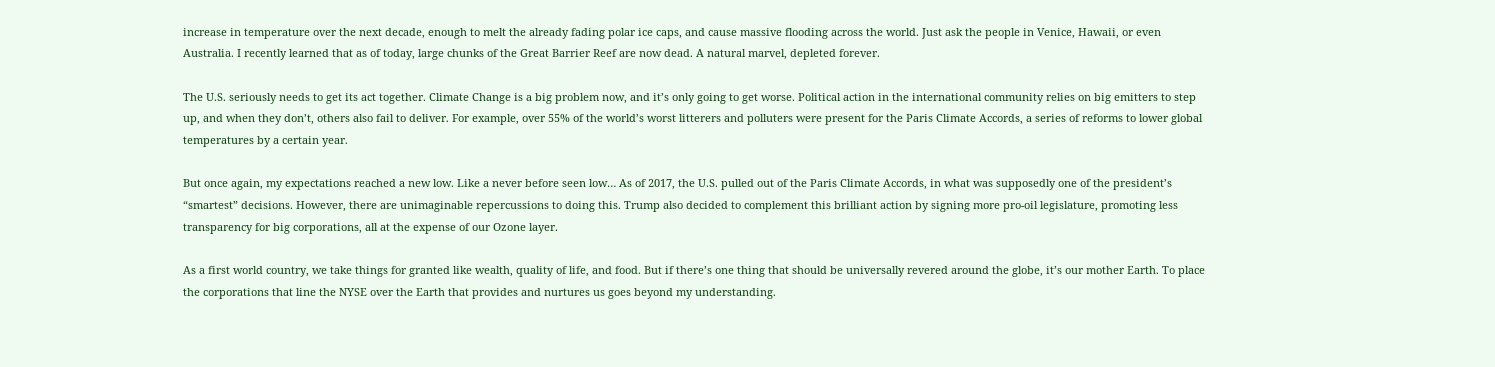increase in temperature over the next decade, enough to melt the already fading polar ice caps, and cause massive flooding across the world. Just ask the people in Venice, Hawaii, or even Australia. I recently learned that as of today, large chunks of the Great Barrier Reef are now dead. A natural marvel, depleted forever.

The U.S. seriously needs to get its act together. Climate Change is a big problem now, and it’s only going to get worse. Political action in the international community relies on big emitters to step up, and when they don’t, others also fail to deliver. For example, over 55% of the world’s worst litterers and polluters were present for the Paris Climate Accords, a series of reforms to lower global temperatures by a certain year.

But once again, my expectations reached a new low. Like a never before seen low… As of 2017, the U.S. pulled out of the Paris Climate Accords, in what was supposedly one of the president’s “smartest” decisions. However, there are unimaginable repercussions to doing this. Trump also decided to complement this brilliant action by signing more pro-oil legislature, promoting less transparency for big corporations, all at the expense of our Ozone layer.

As a first world country, we take things for granted like wealth, quality of life, and food. But if there’s one thing that should be universally revered around the globe, it’s our mother Earth. To place the corporations that line the NYSE over the Earth that provides and nurtures us goes beyond my understanding.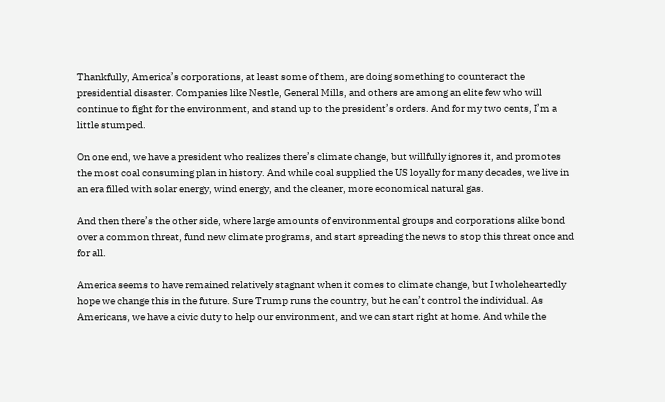Thankfully, America’s corporations, at least some of them, are doing something to counteract the presidential disaster. Companies like Nestle, General Mills, and others are among an elite few who will continue to fight for the environment, and stand up to the president’s orders. And for my two cents, I’m a little stumped.

On one end, we have a president who realizes there’s climate change, but willfully ignores it, and promotes the most coal consuming plan in history. And while coal supplied the US loyally for many decades, we live in an era filled with solar energy, wind energy, and the cleaner, more economical natural gas.

And then there’s the other side, where large amounts of environmental groups and corporations alike bond over a common threat, fund new climate programs, and start spreading the news to stop this threat once and for all.

America seems to have remained relatively stagnant when it comes to climate change, but I wholeheartedly hope we change this in the future. Sure Trump runs the country, but he can’t control the individual. As Americans, we have a civic duty to help our environment, and we can start right at home. And while the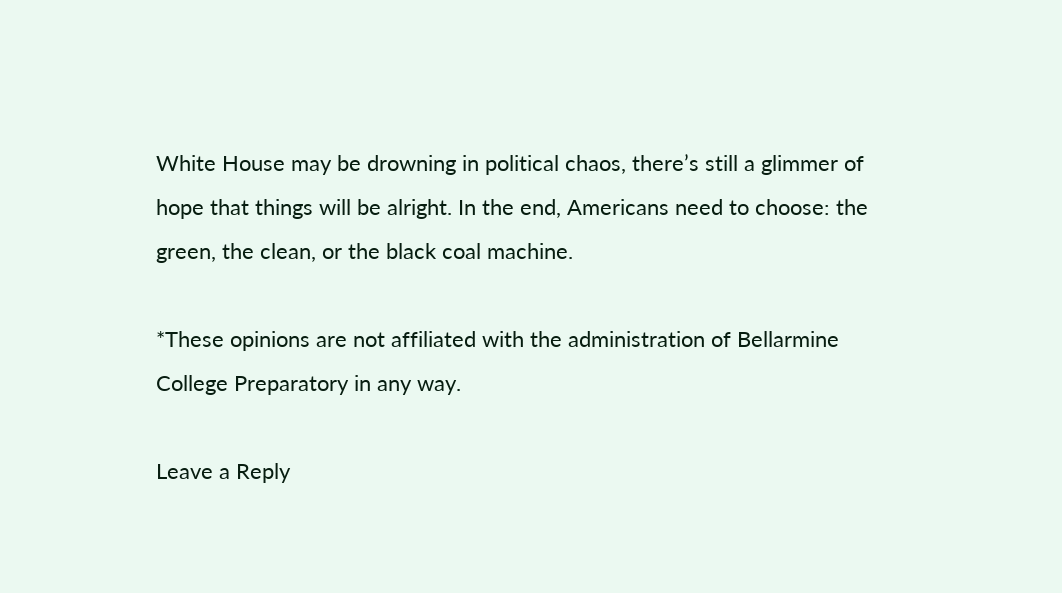White House may be drowning in political chaos, there’s still a glimmer of hope that things will be alright. In the end, Americans need to choose: the green, the clean, or the black coal machine.

*These opinions are not affiliated with the administration of Bellarmine College Preparatory in any way.

Leave a Reply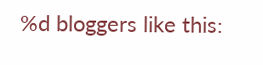%d bloggers like this: